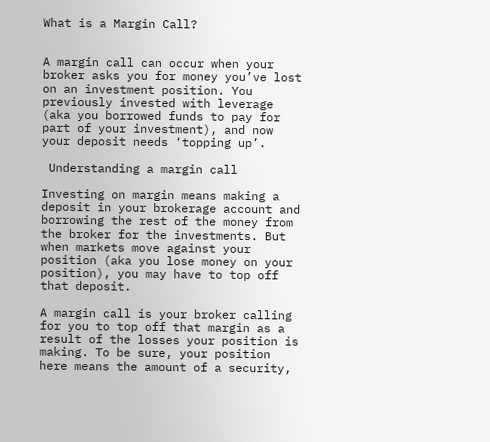What is a Margin Call?


A margin call can occur when your broker asks you for money you’ve lost on an investment position. You previously invested with leverage (aka you borrowed funds to pay for part of your investment), and now your deposit needs ‘topping up’.

 Understanding a margin call

Investing on margin means making a deposit in your brokerage account and borrowing the rest of the money from the broker for the investments. But when markets move against your position (aka you lose money on your position), you may have to top off that deposit.

A margin call is your broker calling for you to top off that margin as a result of the losses your position is making. To be sure, your position here means the amount of a security,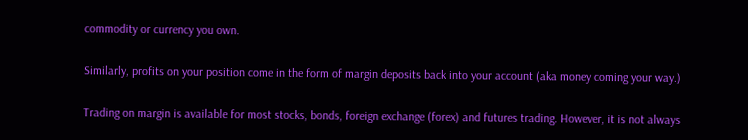commodity or currency you own.

Similarly, profits on your position come in the form of margin deposits back into your account (aka money coming your way.)

Trading on margin is available for most stocks, bonds, foreign exchange (forex) and futures trading. However, it is not always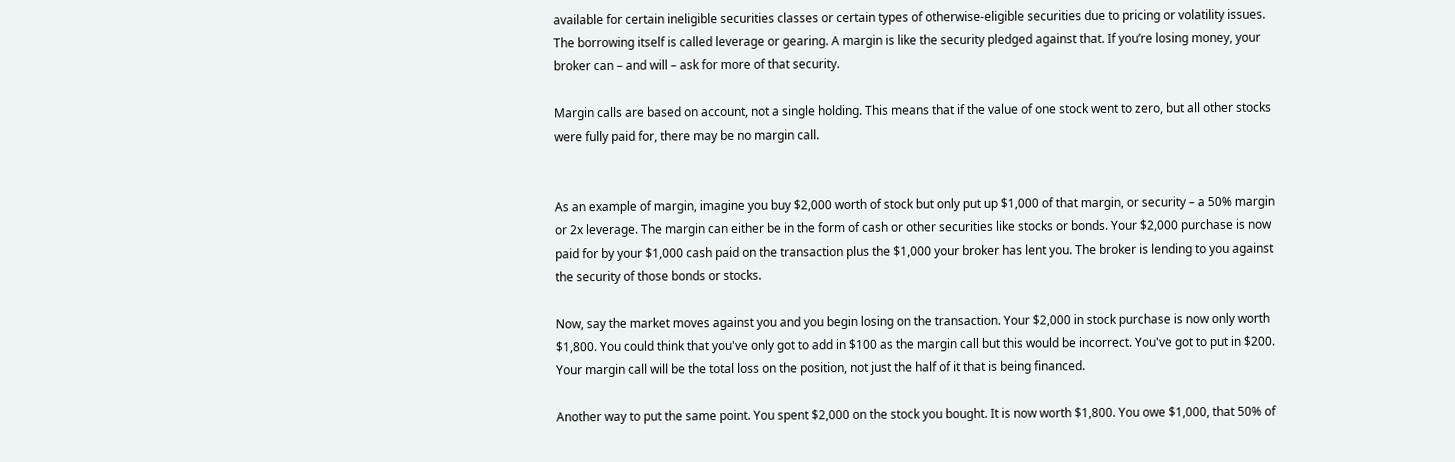available for certain ineligible securities classes or certain types of otherwise-eligible securities due to pricing or volatility issues. The borrowing itself is called leverage or gearing. A margin is like the security pledged against that. If you’re losing money, your broker can – and will – ask for more of that security.

Margin calls are based on account, not a single holding. This means that if the value of one stock went to zero, but all other stocks were fully paid for, there may be no margin call.


As an example of margin, imagine you buy $2,000 worth of stock but only put up $1,000 of that margin, or security – a 50% margin or 2x leverage. The margin can either be in the form of cash or other securities like stocks or bonds. Your $2,000 purchase is now paid for by your $1,000 cash paid on the transaction plus the $1,000 your broker has lent you. The broker is lending to you against the security of those bonds or stocks.

Now, say the market moves against you and you begin losing on the transaction. Your $2,000 in stock purchase is now only worth $1,800. You could think that you've only got to add in $100 as the margin call but this would be incorrect. You've got to put in $200. Your margin call will be the total loss on the position, not just the half of it that is being financed.

Another way to put the same point. You spent $2,000 on the stock you bought. It is now worth $1,800. You owe $1,000, that 50% of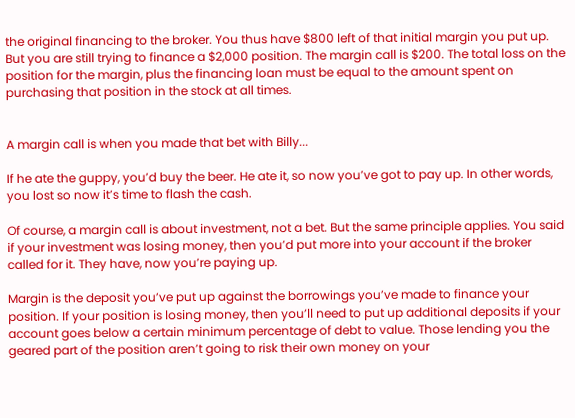the original financing to the broker. You thus have $800 left of that initial margin you put up. But you are still trying to finance a $2,000 position. The margin call is $200. The total loss on the position for the margin, plus the financing loan must be equal to the amount spent on purchasing that position in the stock at all times.


A margin call is when you made that bet with Billy...

If he ate the guppy, you’d buy the beer. He ate it, so now you’ve got to pay up. In other words, you lost so now it’s time to flash the cash.

Of course, a margin call is about investment, not a bet. But the same principle applies. You said if your investment was losing money, then you’d put more into your account if the broker called for it. They have, now you’re paying up.

Margin is the deposit you’ve put up against the borrowings you’ve made to finance your position. If your position is losing money, then you’ll need to put up additional deposits if your account goes below a certain minimum percentage of debt to value. Those lending you the geared part of the position aren’t going to risk their own money on your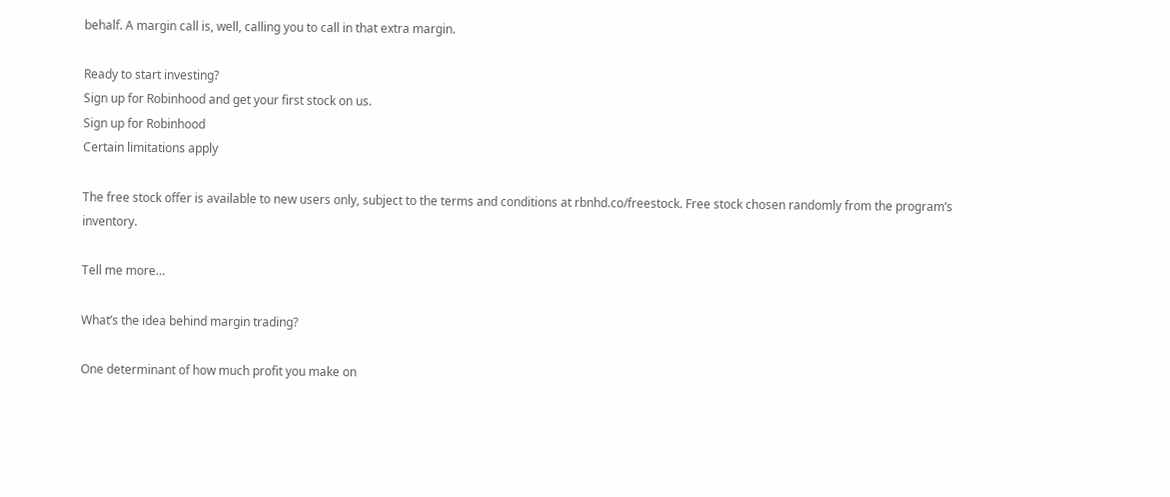behalf. A margin call is, well, calling you to call in that extra margin.

Ready to start investing?
Sign up for Robinhood and get your first stock on us.
Sign up for Robinhood
Certain limitations apply

The free stock offer is available to new users only, subject to the terms and conditions at rbnhd.co/freestock. Free stock chosen randomly from the program’s inventory.

Tell me more…

What’s the idea behind margin trading?

One determinant of how much profit you make on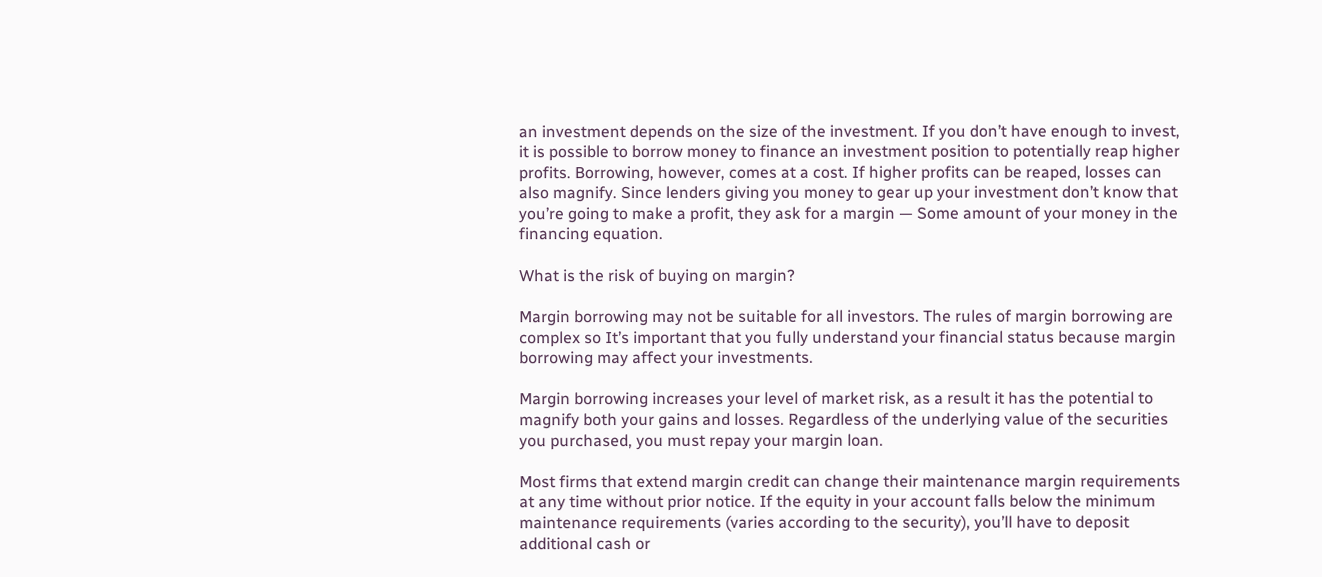an investment depends on the size of the investment. If you don’t have enough to invest, it is possible to borrow money to finance an investment position to potentially reap higher profits. Borrowing, however, comes at a cost. If higher profits can be reaped, losses can also magnify. Since lenders giving you money to gear up your investment don’t know that you’re going to make a profit, they ask for a margin — Some amount of your money in the financing equation.

What is the risk of buying on margin?

Margin borrowing may not be suitable for all investors. The rules of margin borrowing are complex so It’s important that you fully understand your financial status because margin borrowing may affect your investments.

Margin borrowing increases your level of market risk, as a result it has the potential to magnify both your gains and losses. Regardless of the underlying value of the securities you purchased, you must repay your margin loan.

Most firms that extend margin credit can change their maintenance margin requirements at any time without prior notice. If the equity in your account falls below the minimum maintenance requirements (varies according to the security), you’ll have to deposit additional cash or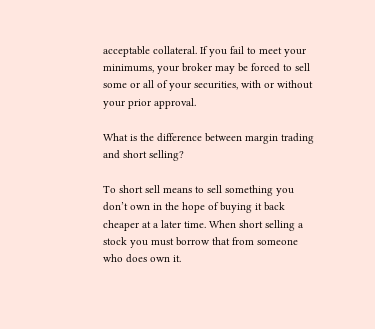acceptable collateral. If you fail to meet your minimums, your broker may be forced to sell some or all of your securities, with or without your prior approval.

What is the difference between margin trading and short selling?

To short sell means to sell something you don’t own in the hope of buying it back cheaper at a later time. When short selling a stock you must borrow that from someone who does own it.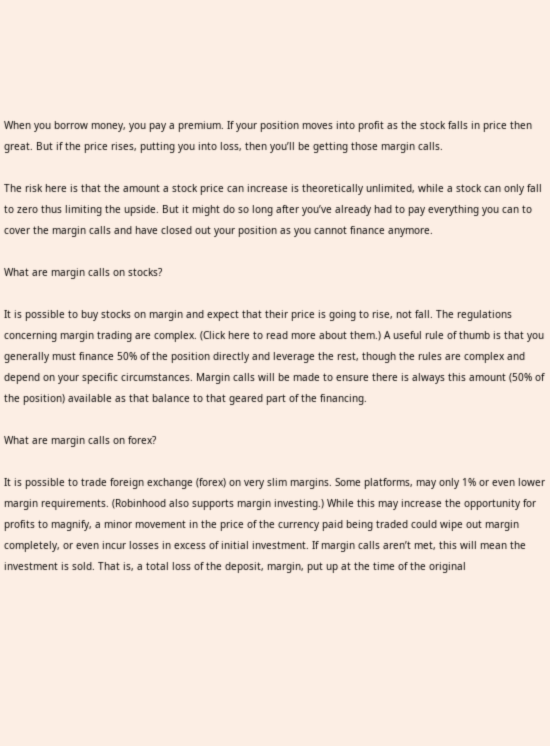When you borrow money, you pay a premium. If your position moves into profit as the stock falls in price then great. But if the price rises, putting you into loss, then you’ll be getting those margin calls.

The risk here is that the amount a stock price can increase is theoretically unlimited, while a stock can only fall to zero thus limiting the upside. But it might do so long after you’ve already had to pay everything you can to cover the margin calls and have closed out your position as you cannot finance anymore.

What are margin calls on stocks?

It is possible to buy stocks on margin and expect that their price is going to rise, not fall. The regulations concerning margin trading are complex. (Click here to read more about them.) A useful rule of thumb is that you generally must finance 50% of the position directly and leverage the rest, though the rules are complex and depend on your specific circumstances. Margin calls will be made to ensure there is always this amount (50% of the position) available as that balance to that geared part of the financing.

What are margin calls on forex?

It is possible to trade foreign exchange (forex) on very slim margins. Some platforms, may only 1% or even lower margin requirements. (Robinhood also supports margin investing.) While this may increase the opportunity for profits to magnify, a minor movement in the price of the currency paid being traded could wipe out margin completely, or even incur losses in excess of initial investment. If margin calls aren’t met, this will mean the investment is sold. That is, a total loss of the deposit, margin, put up at the time of the original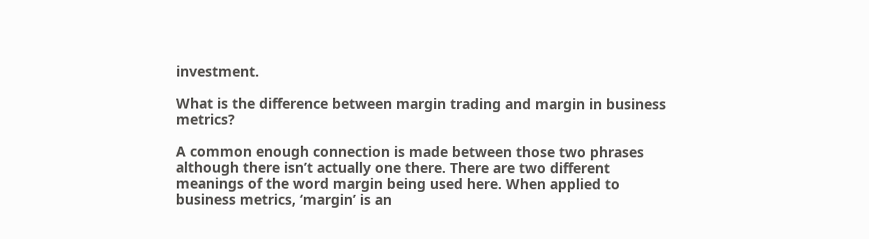investment.

What is the difference between margin trading and margin in business metrics?

A common enough connection is made between those two phrases although there isn’t actually one there. There are two different meanings of the word margin being used here. When applied to business metrics, ‘margin’ is an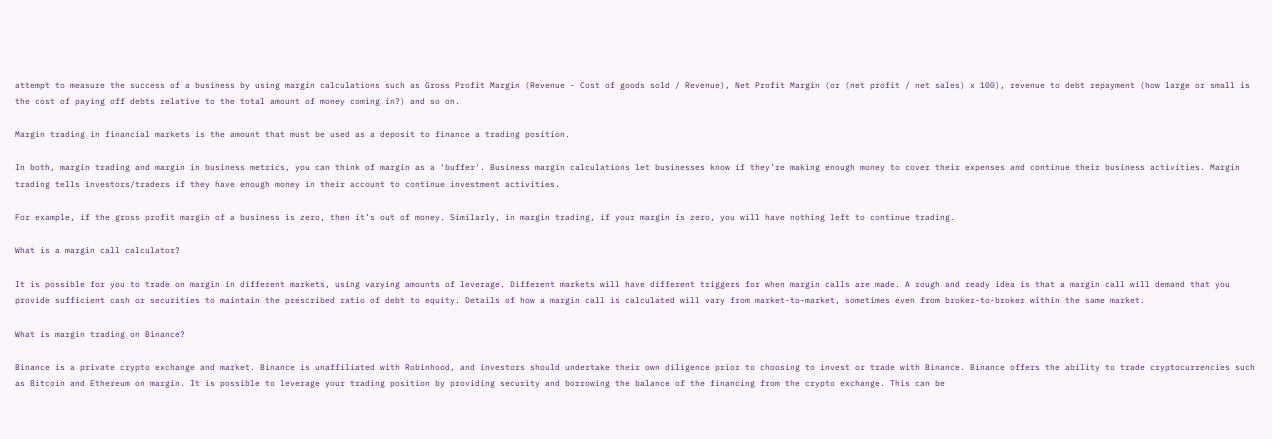attempt to measure the success of a business by using margin calculations such as Gross Profit Margin (Revenue - Cost of goods sold / Revenue), Net Profit Margin (or (net profit / net sales) x 100), revenue to debt repayment (how large or small is the cost of paying off debts relative to the total amount of money coming in?) and so on.

Margin trading in financial markets is the amount that must be used as a deposit to finance a trading position.

In both, margin trading and margin in business metrics, you can think of margin as a ‘buffer'. Business margin calculations let businesses know if they’re making enough money to cover their expenses and continue their business activities. Margin trading tells investors/traders if they have enough money in their account to continue investment activities.

For example, if the gross profit margin of a business is zero, then it’s out of money. Similarly, in margin trading, if your margin is zero, you will have nothing left to continue trading.

What is a margin call calculator?

It is possible for you to trade on margin in different markets, using varying amounts of leverage. Different markets will have different triggers for when margin calls are made. A rough and ready idea is that a margin call will demand that you provide sufficient cash or securities to maintain the prescribed ratio of debt to equity. Details of how a margin call is calculated will vary from market-to-market, sometimes even from broker-to-broker within the same market.

What is margin trading on Binance?

Binance is a private crypto exchange and market. Binance is unaffiliated with Robinhood, and investors should undertake their own diligence prior to choosing to invest or trade with Binance. Binance offers the ability to trade cryptocurrencies such as Bitcoin and Ethereum on margin. It is possible to leverage your trading position by providing security and borrowing the balance of the financing from the crypto exchange. This can be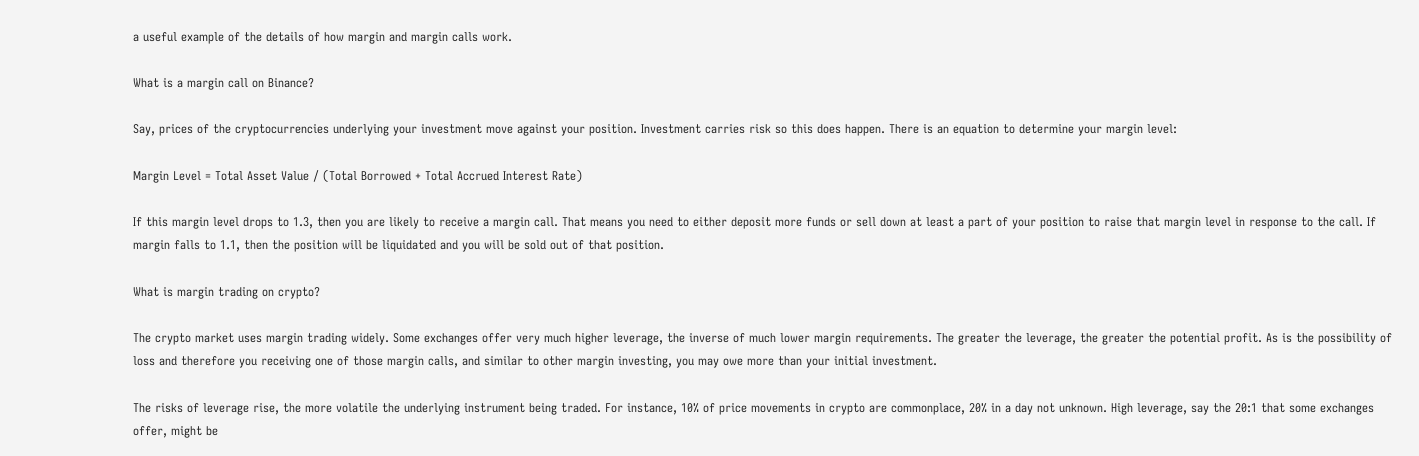a useful example of the details of how margin and margin calls work.

What is a margin call on Binance?

Say, prices of the cryptocurrencies underlying your investment move against your position. Investment carries risk so this does happen. There is an equation to determine your margin level:

Margin Level = Total Asset Value / (Total Borrowed + Total Accrued Interest Rate)

If this margin level drops to 1.3, then you are likely to receive a margin call. That means you need to either deposit more funds or sell down at least a part of your position to raise that margin level in response to the call. If margin falls to 1.1, then the position will be liquidated and you will be sold out of that position.

What is margin trading on crypto?

The crypto market uses margin trading widely. Some exchanges offer very much higher leverage, the inverse of much lower margin requirements. The greater the leverage, the greater the potential profit. As is the possibility of loss and therefore you receiving one of those margin calls, and similar to other margin investing, you may owe more than your initial investment.

The risks of leverage rise, the more volatile the underlying instrument being traded. For instance, 10% of price movements in crypto are commonplace, 20% in a day not unknown. High leverage, say the 20:1 that some exchanges offer, might be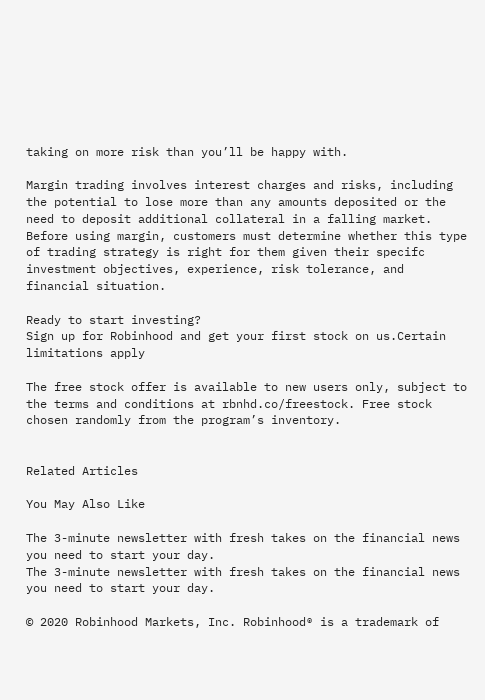taking on more risk than you’ll be happy with.

Margin trading involves interest charges and risks, including the potential to lose more than any amounts deposited or the need to deposit additional collateral in a falling market. Before using margin, customers must determine whether this type of trading strategy is right for them given their specifc investment objectives, experience, risk tolerance, and financial situation.

Ready to start investing?
Sign up for Robinhood and get your first stock on us.Certain limitations apply

The free stock offer is available to new users only, subject to the terms and conditions at rbnhd.co/freestock. Free stock chosen randomly from the program’s inventory.


Related Articles

You May Also Like

The 3-minute newsletter with fresh takes on the financial news you need to start your day.
The 3-minute newsletter with fresh takes on the financial news you need to start your day.

© 2020 Robinhood Markets, Inc. Robinhood® is a trademark of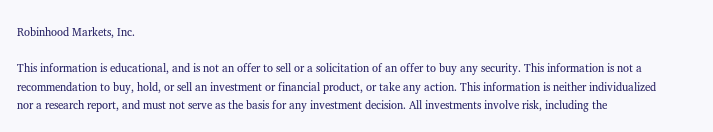Robinhood Markets, Inc.

This information is educational, and is not an offer to sell or a solicitation of an offer to buy any security. This information is not a recommendation to buy, hold, or sell an investment or financial product, or take any action. This information is neither individualized nor a research report, and must not serve as the basis for any investment decision. All investments involve risk, including the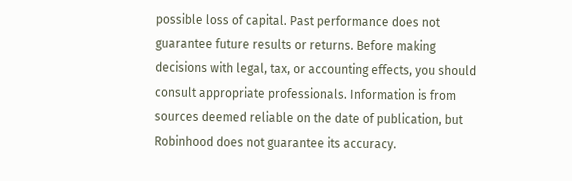possible loss of capital. Past performance does not guarantee future results or returns. Before making decisions with legal, tax, or accounting effects, you should consult appropriate professionals. Information is from sources deemed reliable on the date of publication, but Robinhood does not guarantee its accuracy.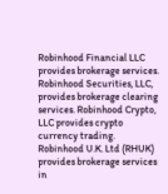Robinhood Financial LLC provides brokerage services. Robinhood Securities, LLC, provides brokerage clearing services. Robinhood Crypto, LLC provides crypto currency trading. Robinhood U.K. Ltd (RHUK) provides brokerage services in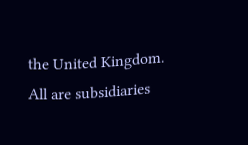the United Kingdom. All are subsidiaries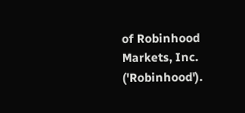of Robinhood Markets, Inc. ('Robinhood').